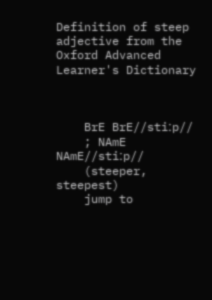Definition of steep adjective from the Oxford Advanced Learner's Dictionary



    BrE BrE//stiːp//
    ; NAmE NAmE//stiːp//
    (steeper, steepest)
    jump to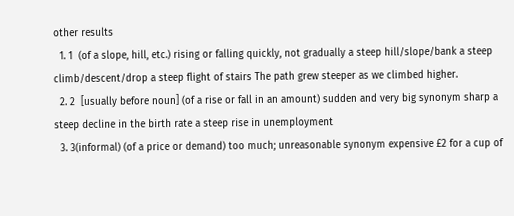other results
  1. 1  (of a slope, hill, etc.) rising or falling quickly, not gradually a steep hill/slope/bank a steep climb/descent/drop a steep flight of stairs The path grew steeper as we climbed higher.
  2. 2  [usually before noun] (of a rise or fall in an amount) sudden and very big synonym sharp a steep decline in the birth rate a steep rise in unemployment
  3. 3(informal) (of a price or demand) too much; unreasonable synonym expensive £2 for a cup of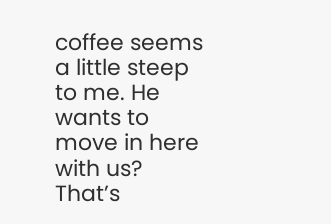coffee seems a little steep to me. He wants to move in here with us? That’s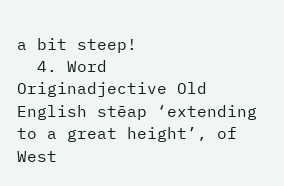a bit steep!
  4. Word Originadjective Old English stēap ‘extending to a great height’, of West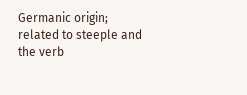Germanic origin; related to steeple and the verb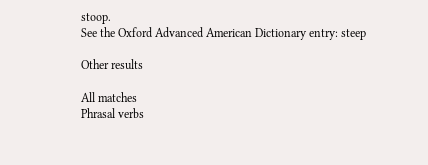stoop.
See the Oxford Advanced American Dictionary entry: steep

Other results

All matches
Phrasal verbs